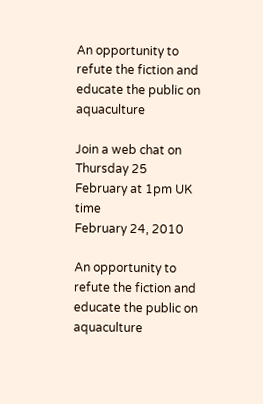An opportunity to refute the fiction and educate the public on aquaculture

Join a web chat on Thursday 25 February at 1pm UK time
February 24, 2010

An opportunity to refute the fiction and educate the public on aquaculture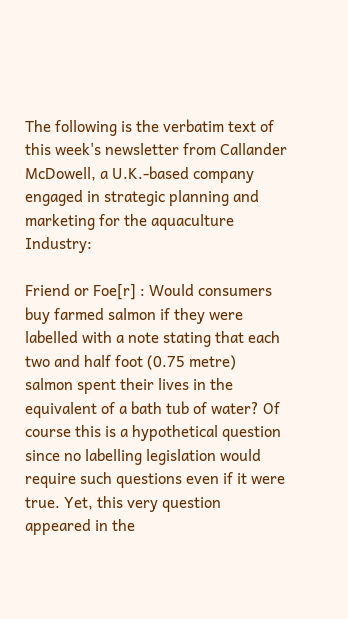The following is the verbatim text of this week's newsletter from Callander McDowell, a U.K.-based company engaged in strategic planning and marketing for the aquaculture Industry:

Friend or Foe[r] : Would consumers buy farmed salmon if they were labelled with a note stating that each two and half foot (0.75 metre) salmon spent their lives in the equivalent of a bath tub of water? Of course this is a hypothetical question since no labelling legislation would require such questions even if it were true. Yet, this very question appeared in the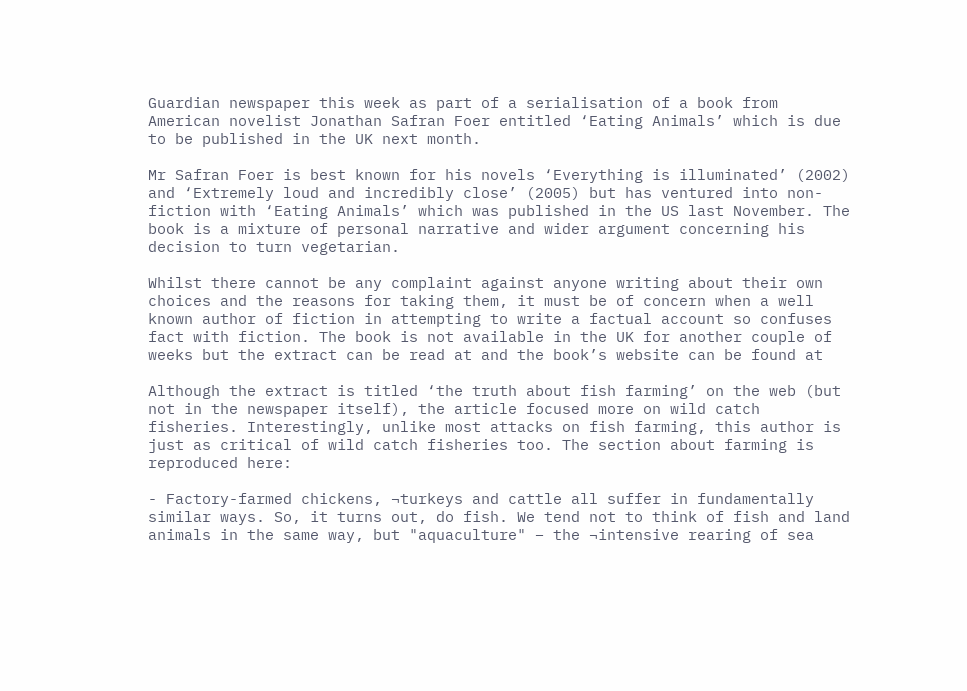Guardian newspaper this week as part of a serialisation of a book from American novelist Jonathan Safran Foer entitled ‘Eating Animals’ which is due to be published in the UK next month.

Mr Safran Foer is best known for his novels ‘Everything is illuminated’ (2002) and ‘Extremely loud and incredibly close’ (2005) but has ventured into non-fiction with ‘Eating Animals’ which was published in the US last November. The book is a mixture of personal narrative and wider argument concerning his decision to turn vegetarian.

Whilst there cannot be any complaint against anyone writing about their own choices and the reasons for taking them, it must be of concern when a well known author of fiction in attempting to write a factual account so confuses fact with fiction. The book is not available in the UK for another couple of weeks but the extract can be read at and the book’s website can be found at

Although the extract is titled ‘the truth about fish farming’ on the web (but not in the newspaper itself), the article focused more on wild catch fisheries. Interestingly, unlike most attacks on fish farming, this author is just as critical of wild catch fisheries too. The section about farming is reproduced here:

- Factory-farmed chickens, ¬turkeys and cattle all suffer in fundamentally similar ways. So, it turns out, do fish. We tend not to think of fish and land animals in the same way, but "aquaculture" – the ¬intensive rearing of sea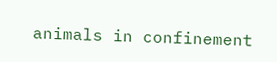animals in confinement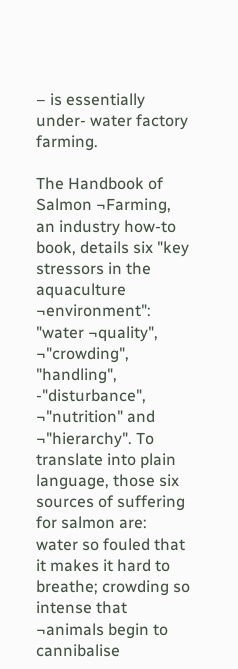– is essentially under- water factory farming.

The Handbook of Salmon ¬Farming, an industry how-to book, details six "key stressors in the aquaculture ¬environment": "water ¬quality", ¬"crowding", "handling", -"disturbance", ¬"nutrition" and ¬"hierarchy". To translate into plain language, those six sources of suffering for salmon are: water so fouled that it makes it hard to breathe; crowding so intense that ¬animals begin to cannibalise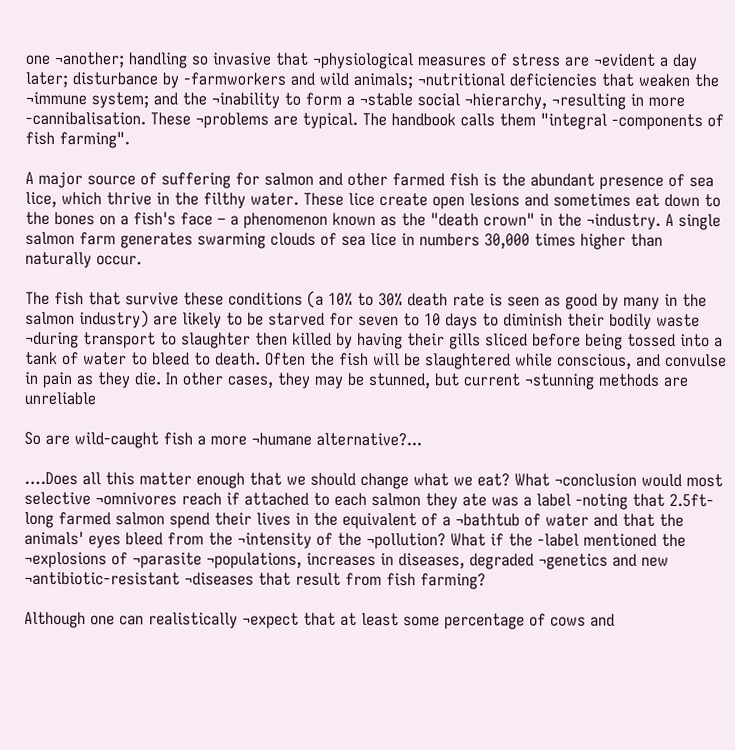one ¬another; handling so invasive that ¬physiological measures of stress are ¬evident a day later; disturbance by -farmworkers and wild animals; ¬nutritional deficiencies that weaken the ¬immune system; and the ¬inability to form a ¬stable social ¬hierarchy, ¬resulting in more -cannibalisation. These ¬problems are typical. The handbook calls them "integral -components of fish farming".

A major source of suffering for salmon and other farmed fish is the abundant presence of sea lice, which thrive in the filthy water. These lice create open lesions and sometimes eat down to the bones on a fish's face – a phenomenon known as the "death crown" in the ¬industry. A single salmon farm generates swarming clouds of sea lice in numbers 30,000 times higher than naturally occur.

The fish that survive these conditions (a 10% to 30% death rate is seen as good by many in the salmon industry) are likely to be starved for seven to 10 days to diminish their bodily waste ¬during transport to slaughter then killed by having their gills sliced before being tossed into a tank of water to bleed to death. Often the fish will be slaughtered while conscious, and convulse in pain as they die. In other cases, they may be stunned, but current ¬stunning methods are unreliable

So are wild-caught fish a more ¬humane alternative?...

….Does all this matter enough that we should change what we eat? What ¬conclusion would most selective ¬omnivores reach if attached to each salmon they ate was a label -noting that 2.5ft-long farmed salmon spend their lives in the equivalent of a ¬bathtub of water and that the animals' eyes bleed from the ¬intensity of the ¬pollution? What if the -label mentioned the ¬explosions of ¬parasite ¬populations, increases in diseases, degraded ¬genetics and new ¬antibiotic-resistant ¬diseases that result from fish farming?

Although one can realistically ¬expect that at least some percentage of cows and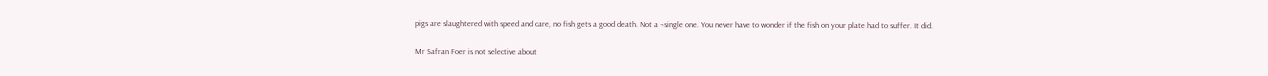pigs are slaughtered with speed and care, no fish gets a good death. Not a ¬single one. You never have to wonder if the fish on your plate had to suffer. It did.

Mr Safran Foer is not selective about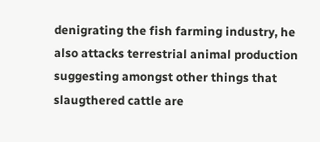denigrating the fish farming industry, he also attacks terrestrial animal production suggesting amongst other things that slaugthered cattle are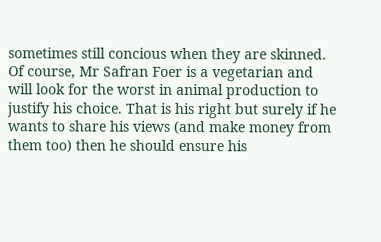sometimes still concious when they are skinned.
Of course, Mr Safran Foer is a vegetarian and will look for the worst in animal production to justify his choice. That is his right but surely if he wants to share his views (and make money from them too) then he should ensure his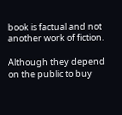book is factual and not another work of fiction.

Although they depend on the public to buy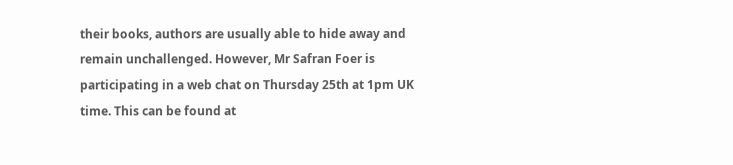their books, authors are usually able to hide away and remain unchallenged. However, Mr Safran Foer is participating in a web chat on Thursday 25th at 1pm UK time. This can be found at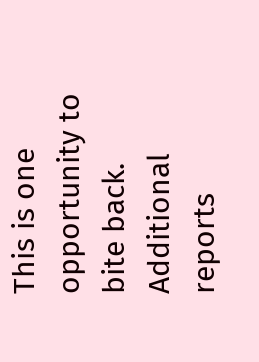This is one opportunity to bite back.
Additional reports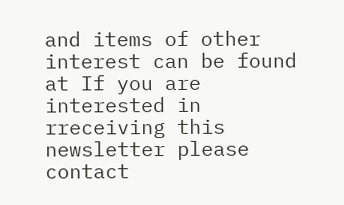and items of other interest can be found at If you are interested in rreceiving this newsletter please contact